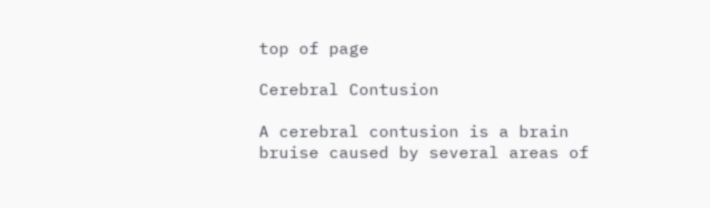top of page

Cerebral Contusion

A cerebral contusion is a brain bruise caused by several areas of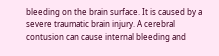bleeding on the brain surface. It is caused by a severe traumatic brain injury. A cerebral contusion can cause internal bleeding and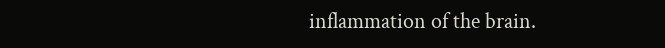inflammation of the brain.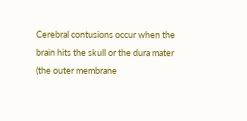Cerebral contusions occur when the brain hits the skull or the dura mater (the outer membrane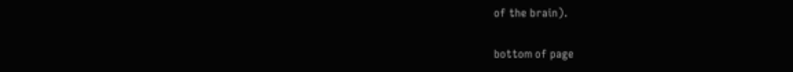of the brain).

bottom of page